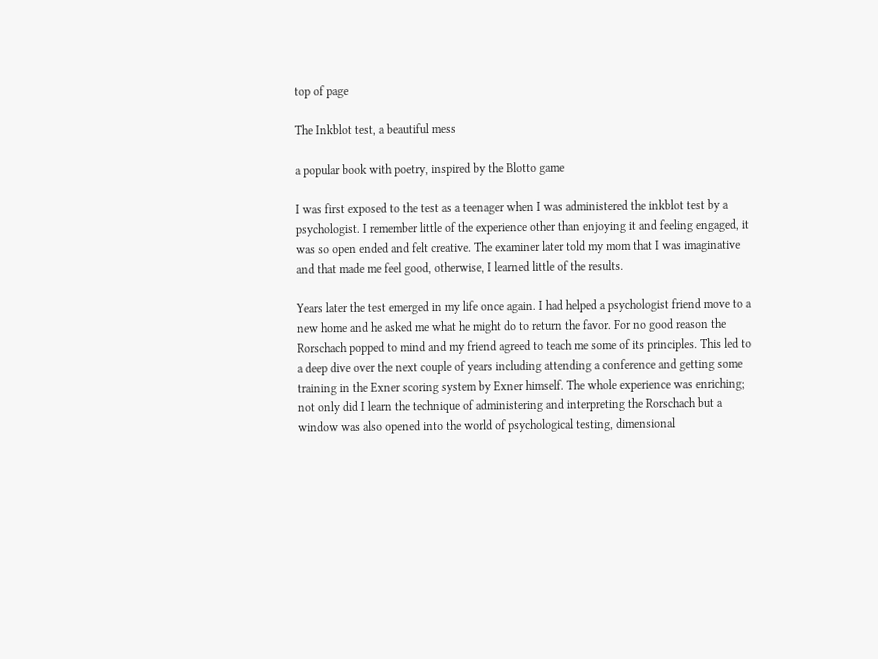top of page

The Inkblot test, a beautiful mess

a popular book with poetry, inspired by the Blotto game

I was first exposed to the test as a teenager when I was administered the inkblot test by a psychologist. I remember little of the experience other than enjoying it and feeling engaged, it was so open ended and felt creative. The examiner later told my mom that I was imaginative and that made me feel good, otherwise, I learned little of the results.

Years later the test emerged in my life once again. I had helped a psychologist friend move to a new home and he asked me what he might do to return the favor. For no good reason the Rorschach popped to mind and my friend agreed to teach me some of its principles. This led to a deep dive over the next couple of years including attending a conference and getting some training in the Exner scoring system by Exner himself. The whole experience was enriching; not only did I learn the technique of administering and interpreting the Rorschach but a window was also opened into the world of psychological testing, dimensional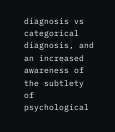diagnosis vs categorical diagnosis, and an increased awareness of the subtlety of psychological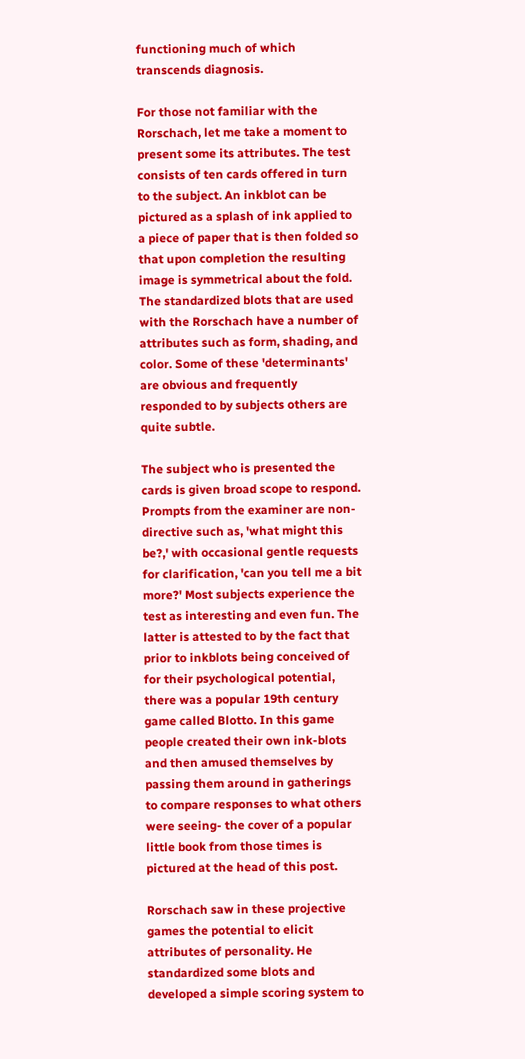functioning much of which transcends diagnosis.

For those not familiar with the Rorschach, let me take a moment to present some its attributes. The test consists of ten cards offered in turn to the subject. An inkblot can be pictured as a splash of ink applied to a piece of paper that is then folded so that upon completion the resulting image is symmetrical about the fold. The standardized blots that are used with the Rorschach have a number of attributes such as form, shading, and color. Some of these 'determinants' are obvious and frequently responded to by subjects others are quite subtle.

The subject who is presented the cards is given broad scope to respond. Prompts from the examiner are non-directive such as, 'what might this be?,' with occasional gentle requests for clarification, 'can you tell me a bit more?' Most subjects experience the test as interesting and even fun. The latter is attested to by the fact that prior to inkblots being conceived of for their psychological potential, there was a popular 19th century game called Blotto. In this game people created their own ink-blots and then amused themselves by passing them around in gatherings to compare responses to what others were seeing- the cover of a popular little book from those times is pictured at the head of this post.

Rorschach saw in these projective games the potential to elicit attributes of personality. He standardized some blots and developed a simple scoring system to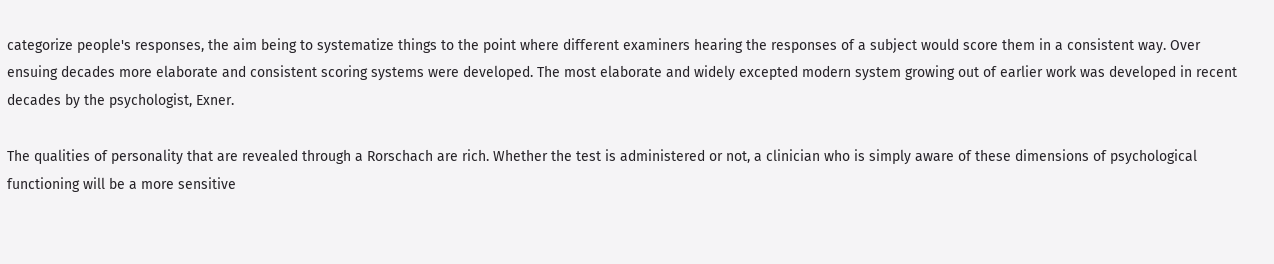categorize people's responses, the aim being to systematize things to the point where different examiners hearing the responses of a subject would score them in a consistent way. Over ensuing decades more elaborate and consistent scoring systems were developed. The most elaborate and widely excepted modern system growing out of earlier work was developed in recent decades by the psychologist, Exner.

The qualities of personality that are revealed through a Rorschach are rich. Whether the test is administered or not, a clinician who is simply aware of these dimensions of psychological functioning will be a more sensitive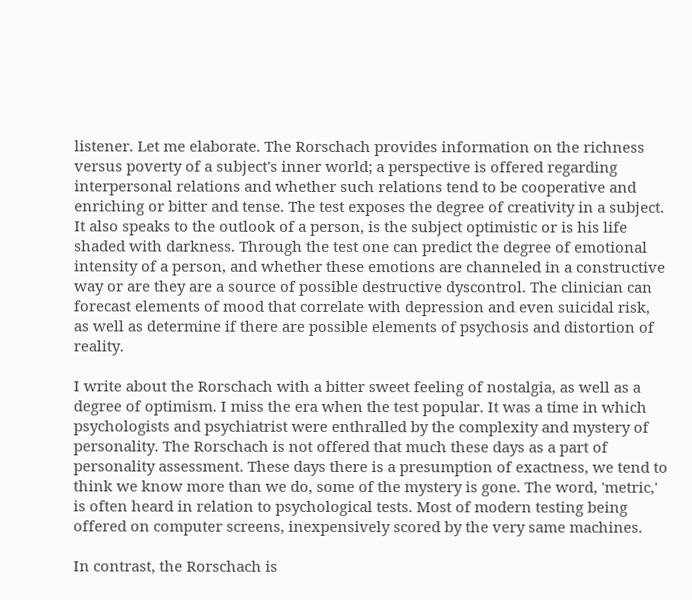listener. Let me elaborate. The Rorschach provides information on the richness versus poverty of a subject's inner world; a perspective is offered regarding interpersonal relations and whether such relations tend to be cooperative and enriching or bitter and tense. The test exposes the degree of creativity in a subject. It also speaks to the outlook of a person, is the subject optimistic or is his life shaded with darkness. Through the test one can predict the degree of emotional intensity of a person, and whether these emotions are channeled in a constructive way or are they are a source of possible destructive dyscontrol. The clinician can forecast elements of mood that correlate with depression and even suicidal risk, as well as determine if there are possible elements of psychosis and distortion of reality.

I write about the Rorschach with a bitter sweet feeling of nostalgia, as well as a degree of optimism. I miss the era when the test popular. It was a time in which psychologists and psychiatrist were enthralled by the complexity and mystery of personality. The Rorschach is not offered that much these days as a part of personality assessment. These days there is a presumption of exactness, we tend to think we know more than we do, some of the mystery is gone. The word, 'metric,' is often heard in relation to psychological tests. Most of modern testing being offered on computer screens, inexpensively scored by the very same machines.

In contrast, the Rorschach is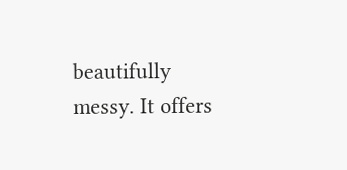beautifully messy. It offers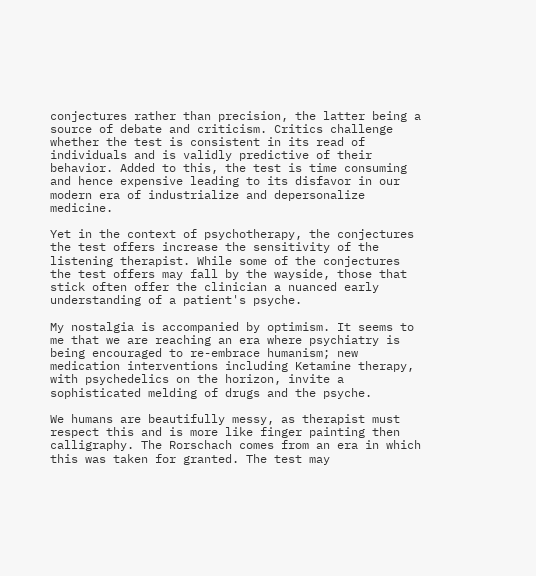conjectures rather than precision, the latter being a source of debate and criticism. Critics challenge whether the test is consistent in its read of individuals and is validly predictive of their behavior. Added to this, the test is time consuming and hence expensive leading to its disfavor in our modern era of industrialize and depersonalize medicine.

Yet in the context of psychotherapy, the conjectures the test offers increase the sensitivity of the listening therapist. While some of the conjectures the test offers may fall by the wayside, those that stick often offer the clinician a nuanced early understanding of a patient's psyche.

My nostalgia is accompanied by optimism. It seems to me that we are reaching an era where psychiatry is being encouraged to re-embrace humanism; new medication interventions including Ketamine therapy, with psychedelics on the horizon, invite a sophisticated melding of drugs and the psyche.

We humans are beautifully messy, as therapist must respect this and is more like finger painting then calligraphy. The Rorschach comes from an era in which this was taken for granted. The test may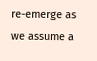re-emerge as we assume a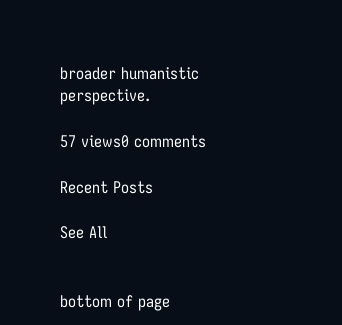broader humanistic perspective.

57 views0 comments

Recent Posts

See All


bottom of page